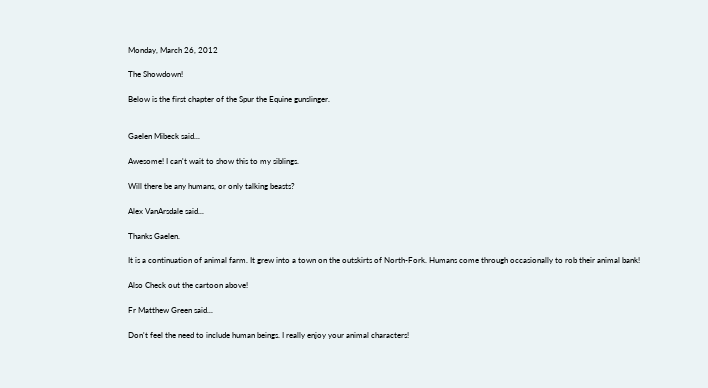Monday, March 26, 2012

The Showdown!

Below is the first chapter of the Spur the Equine gunslinger.


Gaelen Mibeck said...

Awesome! I can't wait to show this to my siblings.

Will there be any humans, or only talking beasts?

Alex VanArsdale said...

Thanks Gaelen.

It is a continuation of animal farm. It grew into a town on the outskirts of North-Fork. Humans come through occasionally to rob their animal bank!

Also Check out the cartoon above!

Fr Matthew Green said...

Don't feel the need to include human beings. I really enjoy your animal characters!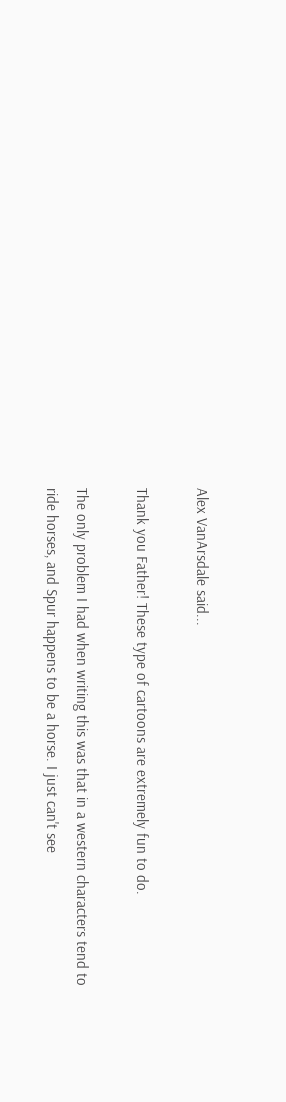Alex VanArsdale said...

Thank you Father! These type of cartoons are extremely fun to do.

The only problem I had when writing this was that in a western characters tend to ride horses, and Spur happens to be a horse. I just can't see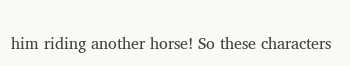him riding another horse! So these characters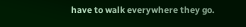have to walk everywhere they go.